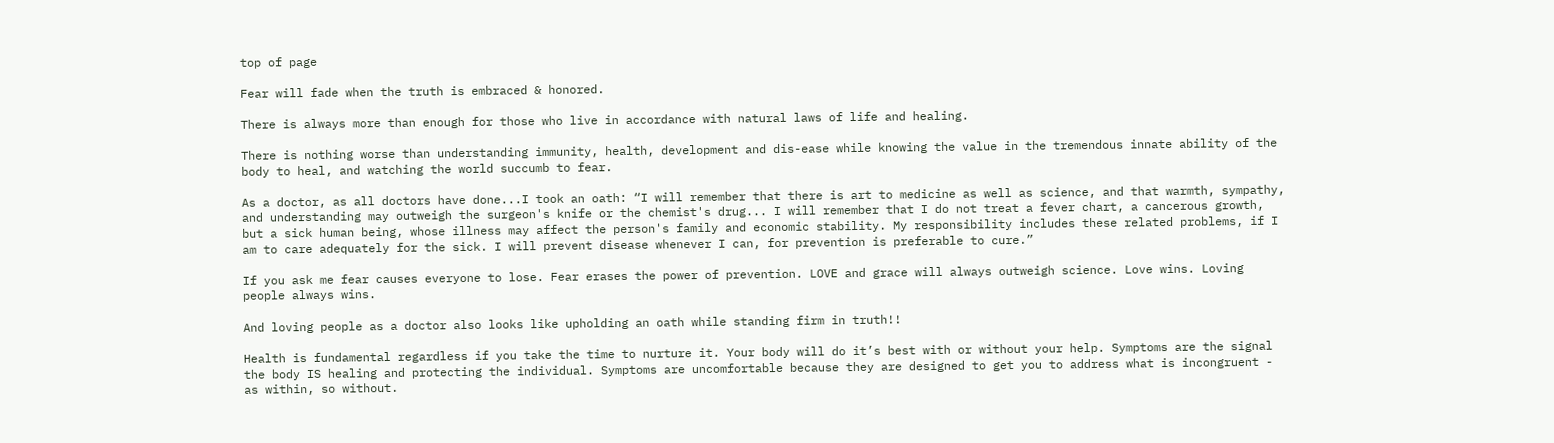top of page

Fear will fade when the truth is embraced & honored.

There is always more than enough for those who live in accordance with natural laws of life and healing.

There is nothing worse than understanding immunity, health, development and dis-ease while knowing the value in the tremendous innate ability of the body to heal, and watching the world succumb to fear.

As a doctor, as all doctors have done...I took an oath: “I will remember that there is art to medicine as well as science, and that warmth, sympathy, and understanding may outweigh the surgeon's knife or the chemist's drug... I will remember that I do not treat a fever chart, a cancerous growth, but a sick human being, whose illness may affect the person's family and economic stability. My responsibility includes these related problems, if I am to care adequately for the sick. I will prevent disease whenever I can, for prevention is preferable to cure.”

If you ask me fear causes everyone to lose. Fear erases the power of prevention. LOVE and grace will always outweigh science. Love wins. Loving people always wins.

And loving people as a doctor also looks like upholding an oath while standing firm in truth!!

Health is fundamental regardless if you take the time to nurture it. Your body will do it’s best with or without your help. Symptoms are the signal the body IS healing and protecting the individual. Symptoms are uncomfortable because they are designed to get you to address what is incongruent - as within, so without.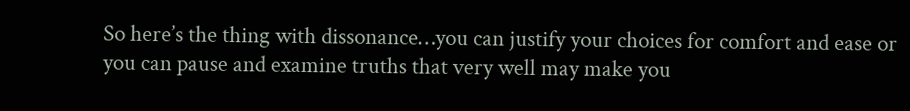So here’s the thing with dissonance…you can justify your choices for comfort and ease or you can pause and examine truths that very well may make you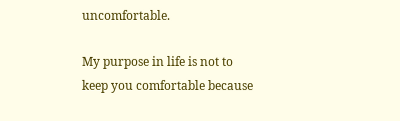uncomfortable.

My purpose in life is not to keep you comfortable because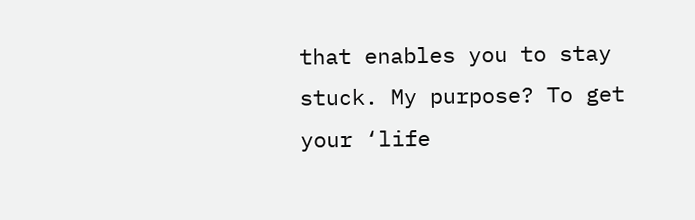that enables you to stay stuck. My purpose? To get your ‘life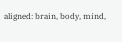aligned: brain, body, mind,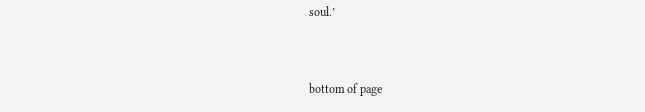soul.’


bottom of page